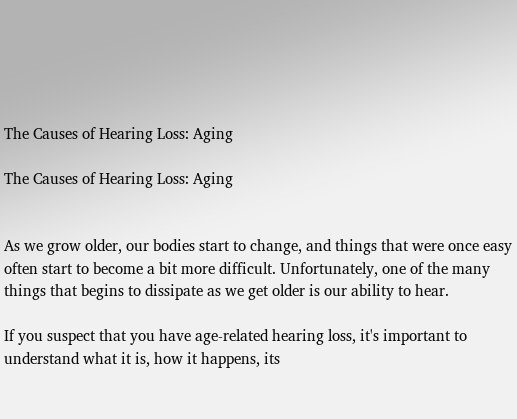The Causes of Hearing Loss: Aging

The Causes of Hearing Loss: Aging


As we grow older, our bodies start to change, and things that were once easy often start to become a bit more difficult. Unfortunately, one of the many things that begins to dissipate as we get older is our ability to hear.

If you suspect that you have age-related hearing loss, it's important to understand what it is, how it happens, its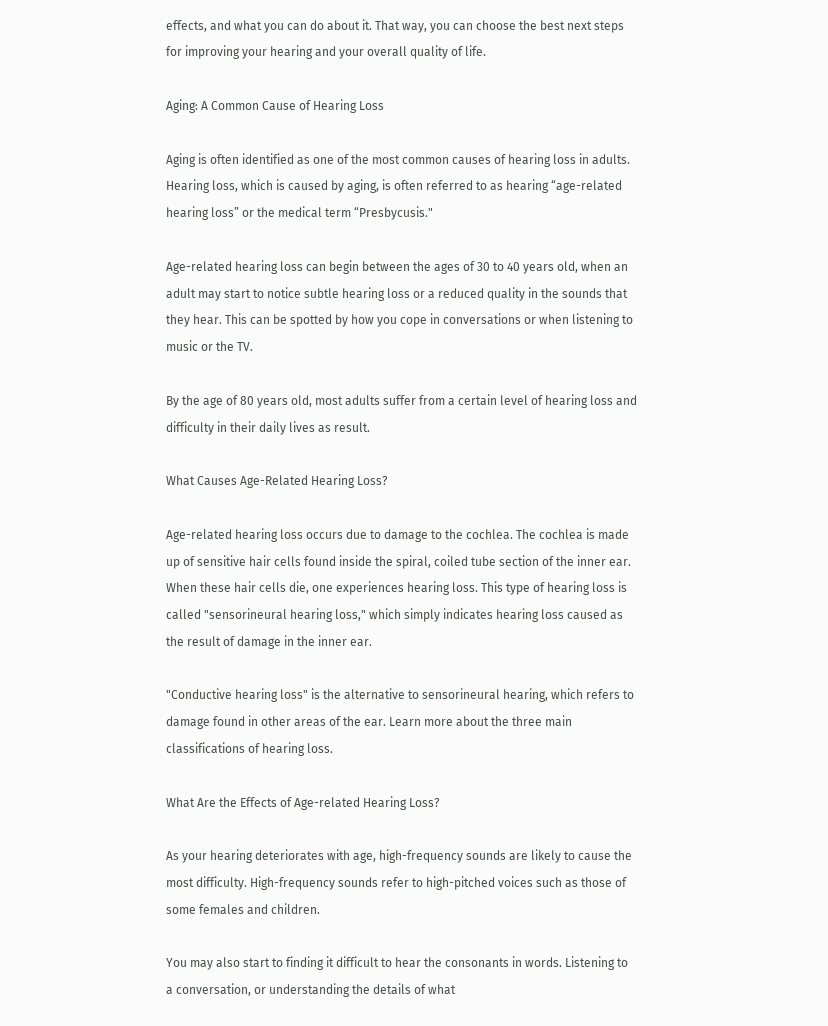effects, and what you can do about it. That way, you can choose the best next steps for improving your hearing and your overall quality of life.

Aging: A Common Cause of Hearing Loss

Aging is often identified as one of the most common causes of hearing loss in adults. Hearing loss, which is caused by aging, is often referred to as hearing “age-related hearing loss” or the medical term “Presbycusis."

Age-related hearing loss can begin between the ages of 30 to 40 years old, when an adult may start to notice subtle hearing loss or a reduced quality in the sounds that they hear. This can be spotted by how you cope in conversations or when listening to music or the TV.

By the age of 80 years old, most adults suffer from a certain level of hearing loss and difficulty in their daily lives as result.

What Causes Age-Related Hearing Loss?

Age-related hearing loss occurs due to damage to the cochlea. The cochlea is made up of sensitive hair cells found inside the spiral, coiled tube section of the inner ear. When these hair cells die, one experiences hearing loss. This type of hearing loss is called "sensorineural hearing loss," which simply indicates hearing loss caused as the result of damage in the inner ear.

"Conductive hearing loss" is the alternative to sensorineural hearing, which refers to damage found in other areas of the ear. Learn more about the three main classifications of hearing loss.

What Are the Effects of Age-related Hearing Loss?

As your hearing deteriorates with age, high-frequency sounds are likely to cause the most difficulty. High-frequency sounds refer to high-pitched voices such as those of some females and children.

You may also start to finding it difficult to hear the consonants in words. Listening to a conversation, or understanding the details of what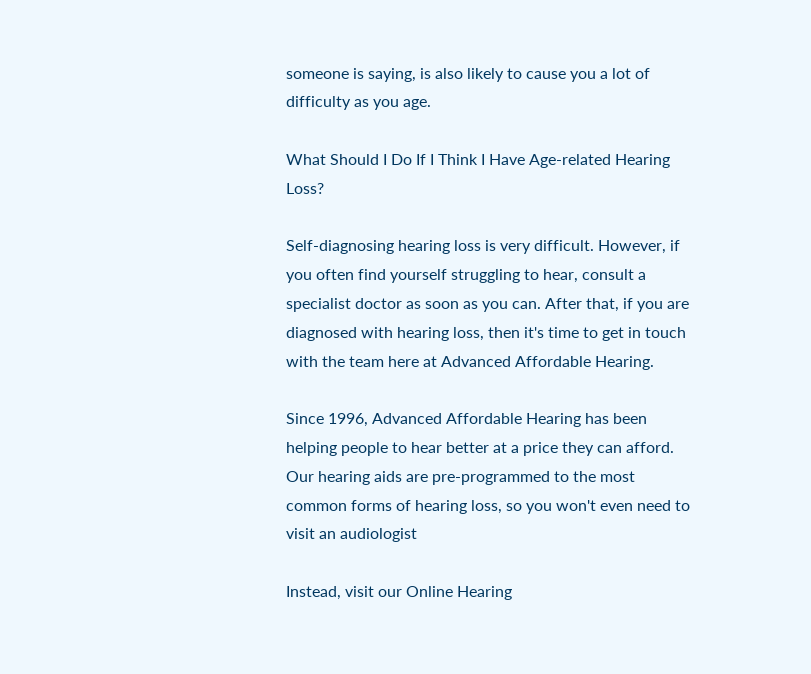someone is saying, is also likely to cause you a lot of difficulty as you age.

What Should I Do If I Think I Have Age-related Hearing Loss?

Self-diagnosing hearing loss is very difficult. However, if you often find yourself struggling to hear, consult a specialist doctor as soon as you can. After that, if you are diagnosed with hearing loss, then it's time to get in touch with the team here at Advanced Affordable Hearing.

Since 1996, Advanced Affordable Hearing has been helping people to hear better at a price they can afford. Our hearing aids are pre-programmed to the most common forms of hearing loss, so you won't even need to visit an audiologist

Instead, visit our Online Hearing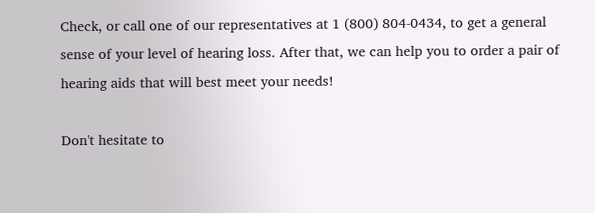Check, or call one of our representatives at 1 (800) 804-0434, to get a general sense of your level of hearing loss. After that, we can help you to order a pair of hearing aids that will best meet your needs!

Don't hesitate to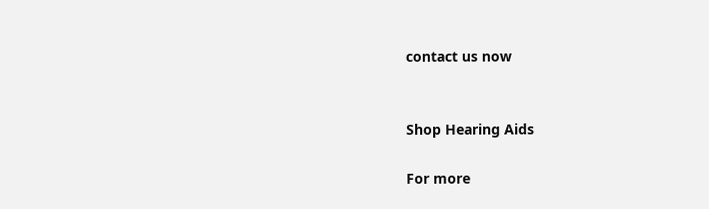contact us now


Shop Hearing Aids

For more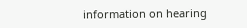information on hearing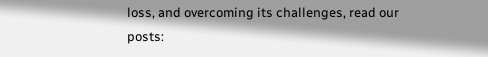loss, and overcoming its challenges, read our posts: